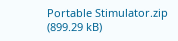Portable Stimulator.zip (899.29 kB)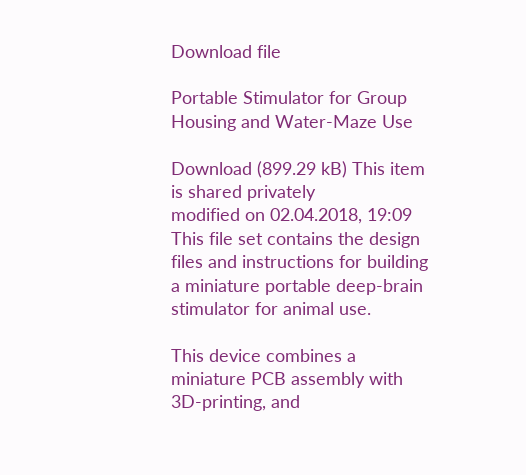Download file

Portable Stimulator for Group Housing and Water-Maze Use

Download (899.29 kB) This item is shared privately
modified on 02.04.2018, 19:09
This file set contains the design files and instructions for building a miniature portable deep-brain stimulator for animal use.

This device combines a miniature PCB assembly with 3D-printing, and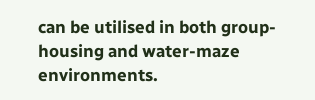can be utilised in both group-housing and water-maze environments.